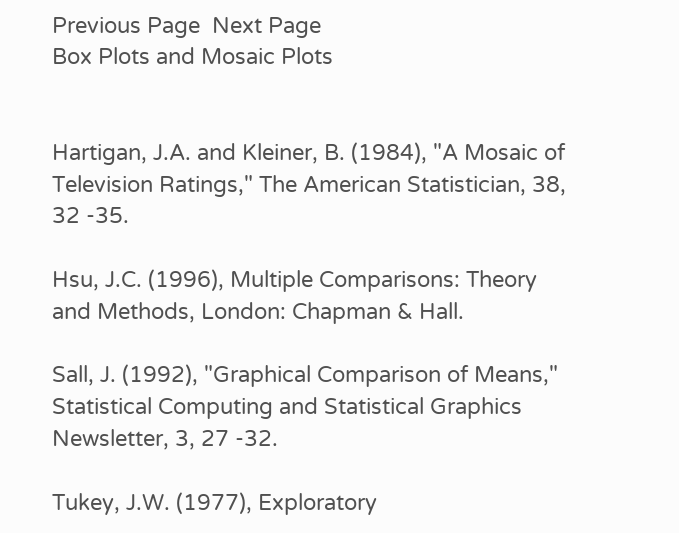Previous Page  Next Page
Box Plots and Mosaic Plots


Hartigan, J.A. and Kleiner, B. (1984), "A Mosaic of Television Ratings," The American Statistician, 38, 32 -35.

Hsu, J.C. (1996), Multiple Comparisons: Theory and Methods, London: Chapman & Hall.

Sall, J. (1992), "Graphical Comparison of Means," Statistical Computing and Statistical Graphics Newsletter, 3, 27 -32.

Tukey, J.W. (1977), Exploratory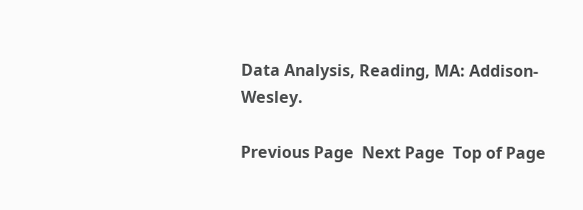Data Analysis, Reading, MA: Addison-Wesley.

Previous Page  Next Page  Top of Page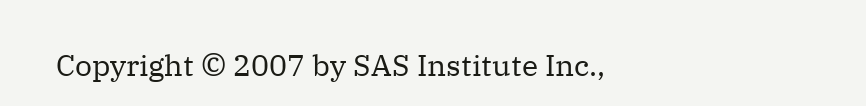Copyright © 2007 by SAS Institute Inc.,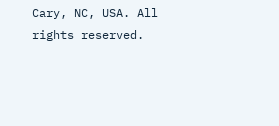Cary, NC, USA. All rights reserved.